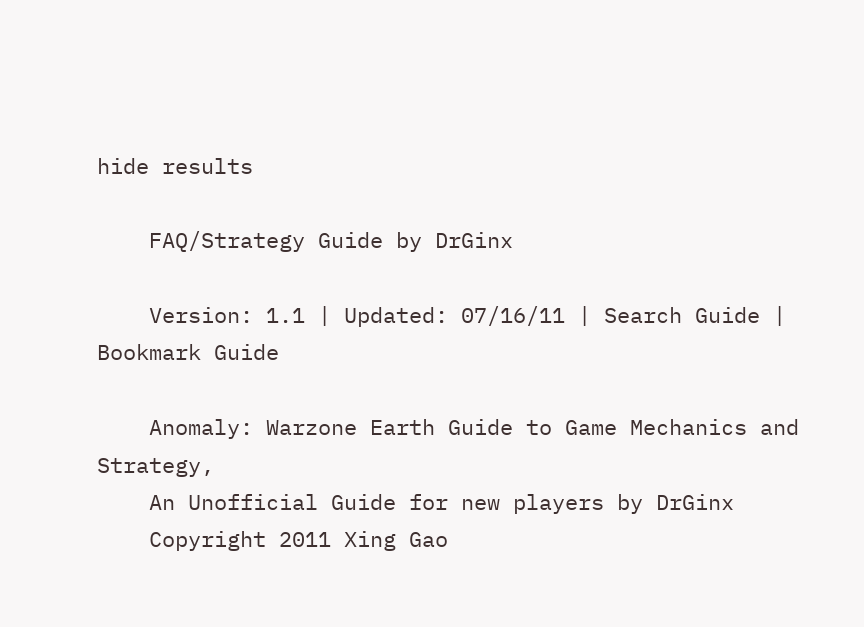hide results

    FAQ/Strategy Guide by DrGinx

    Version: 1.1 | Updated: 07/16/11 | Search Guide | Bookmark Guide

    Anomaly: Warzone Earth Guide to Game Mechanics and Strategy,
    An Unofficial Guide for new players by DrGinx
    Copyright 2011 Xing Gao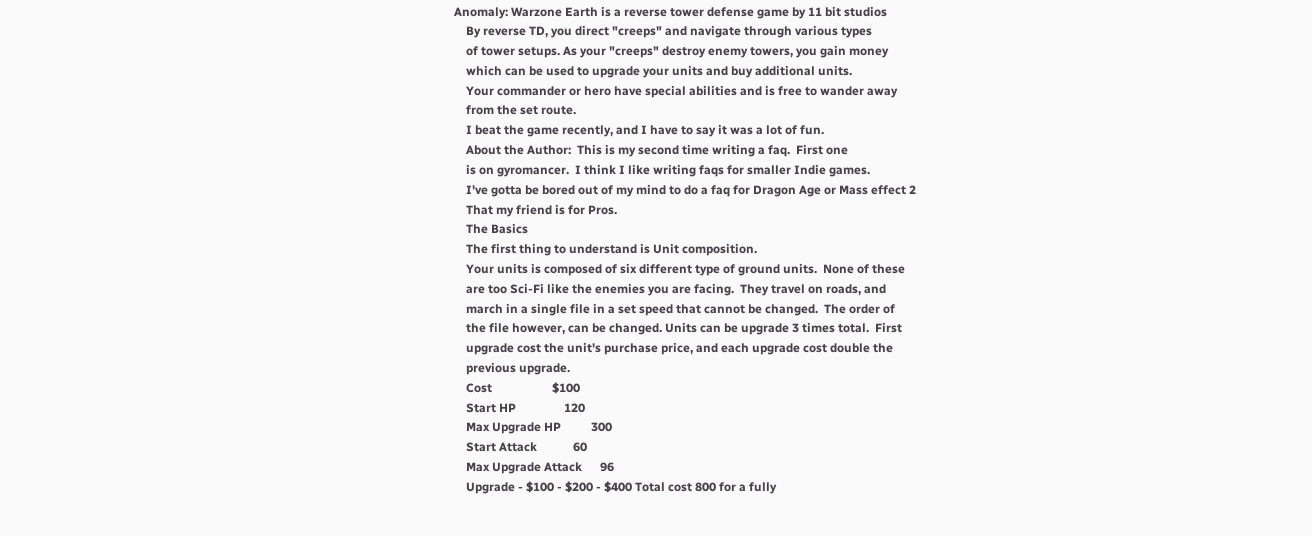Anomaly: Warzone Earth is a reverse tower defense game by 11 bit studios
    By reverse TD, you direct "creeps" and navigate through various types
    of tower setups. As your "creeps" destroy enemy towers, you gain money
    which can be used to upgrade your units and buy additional units.
    Your commander or hero have special abilities and is free to wander away
    from the set route.
    I beat the game recently, and I have to say it was a lot of fun.
    About the Author:  This is my second time writing a faq.  First one
    is on gyromancer.  I think I like writing faqs for smaller Indie games.
    I've gotta be bored out of my mind to do a faq for Dragon Age or Mass effect 2
    That my friend is for Pros.
    The Basics
    The first thing to understand is Unit composition.
    Your units is composed of six different type of ground units.  None of these
    are too Sci-Fi like the enemies you are facing.  They travel on roads, and
    march in a single file in a set speed that cannot be changed.  The order of
    the file however, can be changed. Units can be upgrade 3 times total.  First
    upgrade cost the unit's purchase price, and each upgrade cost double the
    previous upgrade.
    Cost                    $100
    Start HP                120
    Max Upgrade HP          300
    Start Attack            60
    Max Upgrade Attack      96
    Upgrade - $100 - $200 - $400 Total cost 800 for a fully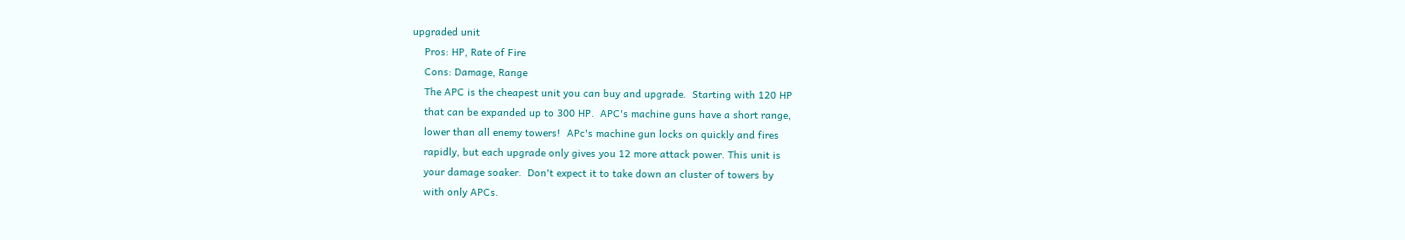upgraded unit
    Pros: HP, Rate of Fire
    Cons: Damage, Range
    The APC is the cheapest unit you can buy and upgrade.  Starting with 120 HP
    that can be expanded up to 300 HP.  APC's machine guns have a short range,
    lower than all enemy towers!  APc's machine gun locks on quickly and fires
    rapidly, but each upgrade only gives you 12 more attack power. This unit is
    your damage soaker.  Don't expect it to take down an cluster of towers by
    with only APCs.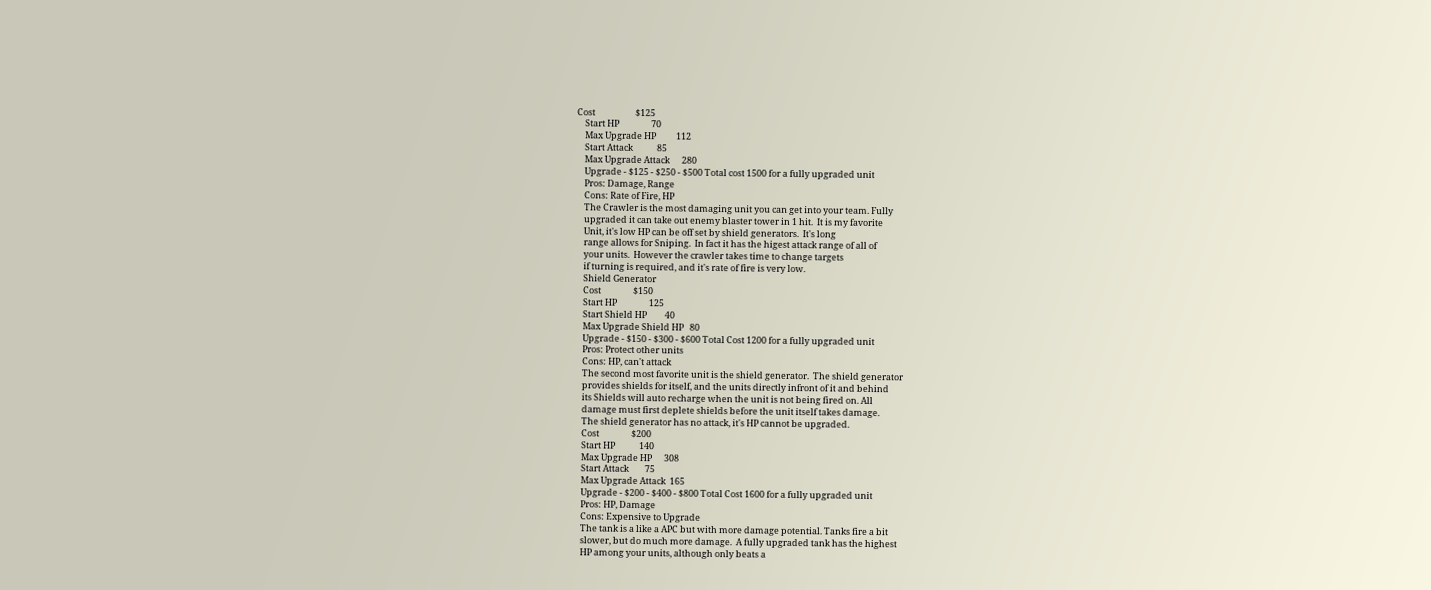Cost                    $125
    Start HP                70
    Max Upgrade HP          112
    Start Attack            85
    Max Upgrade Attack      280
    Upgrade - $125 - $250 - $500 Total cost 1500 for a fully upgraded unit
    Pros: Damage, Range
    Cons: Rate of Fire, HP
    The Crawler is the most damaging unit you can get into your team. Fully
    upgraded it can take out enemy blaster tower in 1 hit.  It is my favorite
    Unit, it's low HP can be off set by shield generators.  It's long
    range allows for Sniping.  In fact it has the higest attack range of all of
    your units.  However the crawler takes time to change targets
    if turning is required, and it's rate of fire is very low.
    Shield Generator
    Cost                $150
    Start HP                125
    Start Shield HP         40
    Max Upgrade Shield HP   80
    Upgrade - $150 - $300 - $600 Total Cost 1200 for a fully upgraded unit
    Pros: Protect other units
    Cons: HP, can't attack
    The second most favorite unit is the shield generator.  The shield generator
    provides shields for itself, and the units directly infront of it and behind
    its Shields will auto recharge when the unit is not being fired on. All
    damage must first deplete shields before the unit itself takes damage.
    The shield generator has no attack, it's HP cannot be upgraded.
    Cost                $200
    Start HP            140
    Max Upgrade HP      308
    Start Attack        75
    Max Upgrade Attack  165
    Upgrade - $200 - $400 - $800 Total Cost 1600 for a fully upgraded unit
    Pros: HP, Damage
    Cons: Expensive to Upgrade
    The tank is a like a APC but with more damage potential. Tanks fire a bit
    slower, but do much more damage.  A fully upgraded tank has the highest
    HP among your units, although only beats a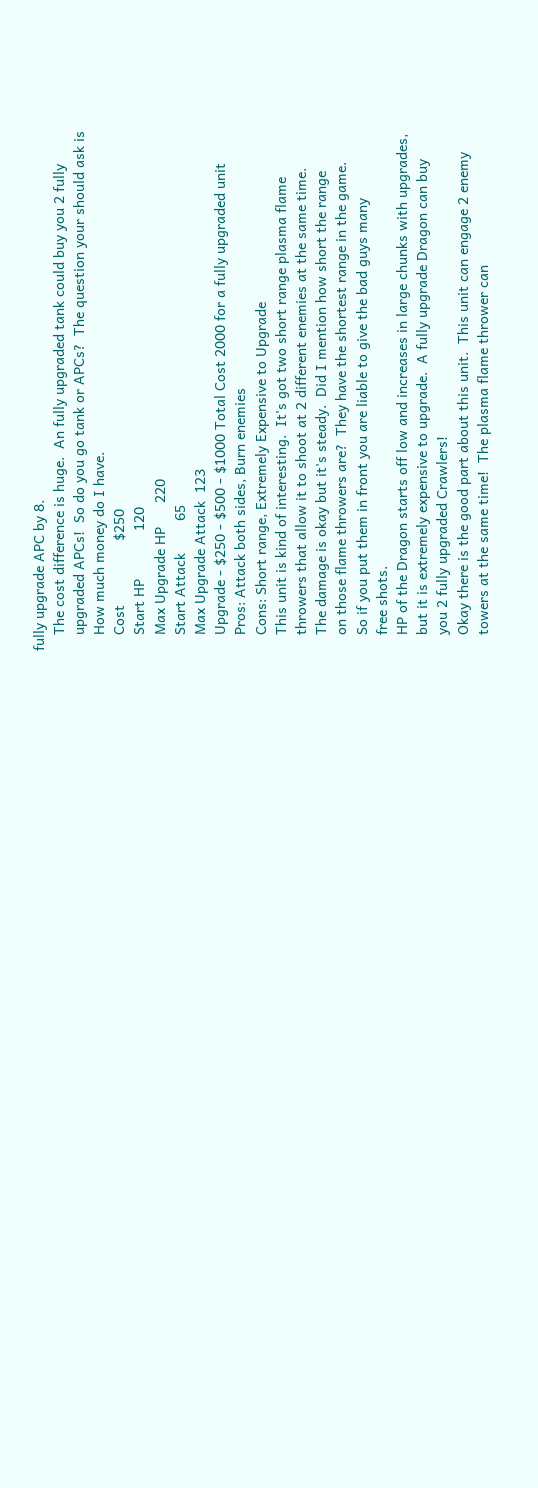fully upgrade APC by 8.
    The cost difference is huge.  An fully upgraded tank could buy you 2 fully
    upgraded APCs!  So do you go tank or APCs?  The question your should ask is
    How much money do I have.
    Cost                $250
    Start HP            120
    Max Upgrade HP      220
    Start Attack        65
    Max Upgrade Attack  123
    Upgrade - $250 - $500 - $1000 Total Cost 2000 for a fully upgraded unit
    Pros: Attack both sides, Burn enemies
    Cons: Short range, Extremely Expensive to Upgrade
    This unit is kind of interesting.  It's got two short range plasma flame
    throwers that allow it to shoot at 2 different enemies at the same time.
    The damage is okay but it's steady.  Did I mention how short the range
    on those flame throwers are?  They have the shortest range in the game.
    So if you put them in front you are liable to give the bad guys many
    free shots.
    HP of the Dragon starts off low and increases in large chunks with upgrades,
    but it is extremely expensive to upgrade.  A fully upgrade Dragon can buy
    you 2 fully upgraded Crawlers!
    Okay there is the good part about this unit.  This unit can engage 2 enemy
    towers at the same time!  The plasma flame thrower can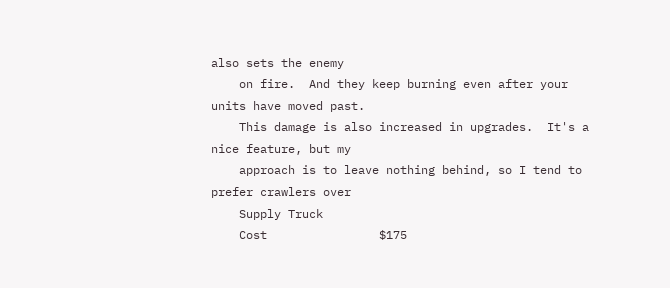also sets the enemy
    on fire.  And they keep burning even after your units have moved past.
    This damage is also increased in upgrades.  It's a nice feature, but my
    approach is to leave nothing behind, so I tend to prefer crawlers over
    Supply Truck
    Cost                $175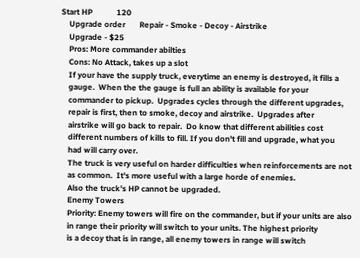Start HP            120
    Upgrade order       Repair - Smoke - Decoy - Airstrike
    Upgrade - $25
    Pros: More commander abilties
    Cons: No Attack, takes up a slot
    If your have the supply truck, everytime an enemy is destroyed, it fills a
    gauge.  When the the gauge is full an ability is available for your
    commander to pickup.  Upgrades cycles through the different upgrades,
    repair is first, then to smoke, decoy and airstrike.  Upgrades after
    airstrike will go back to repair.  Do know that different abilities cost
    different numbers of kills to fill. If you don't fill and upgrade, what you
    had will carry over.
    The truck is very useful on harder difficulties when reinforcements are not
    as common.  It's more useful with a large horde of enemies.
    Also the truck's HP cannot be upgraded.
    Enemy Towers
    Priority: Enemy towers will fire on the commander, but if your units are also
    in range their priority will switch to your units. The highest priority
    is a decoy that is in range, all enemy towers in range will switch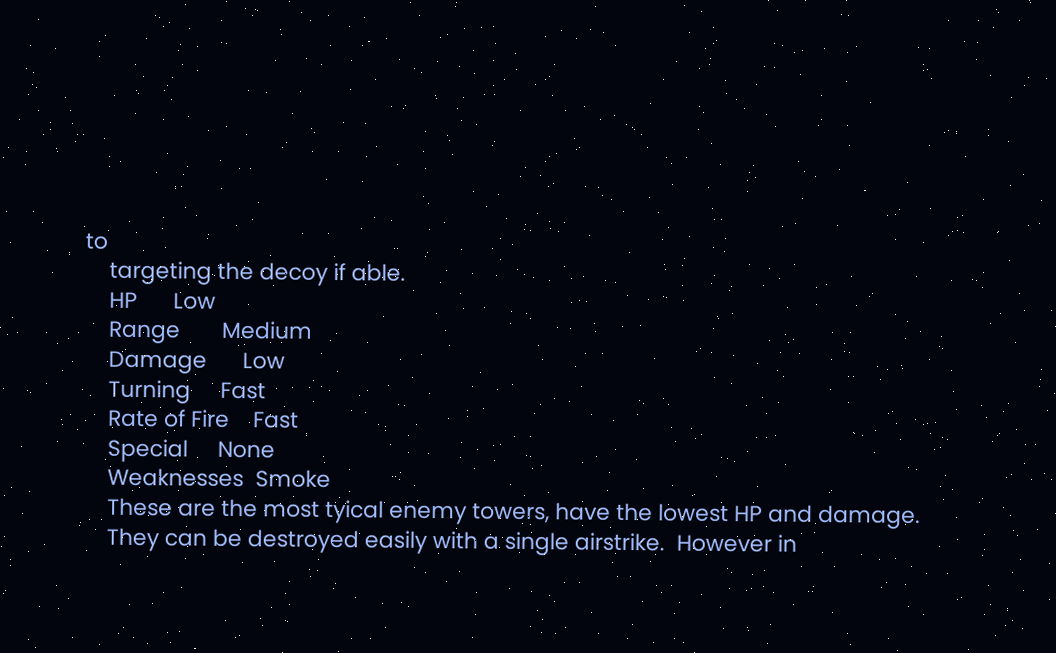to
    targeting the decoy if able.
    HP      Low
    Range       Medium
    Damage      Low
    Turning     Fast
    Rate of Fire    Fast
    Special     None
    Weaknesses  Smoke
    These are the most tyical enemy towers, have the lowest HP and damage.
    They can be destroyed easily with a single airstrike.  However in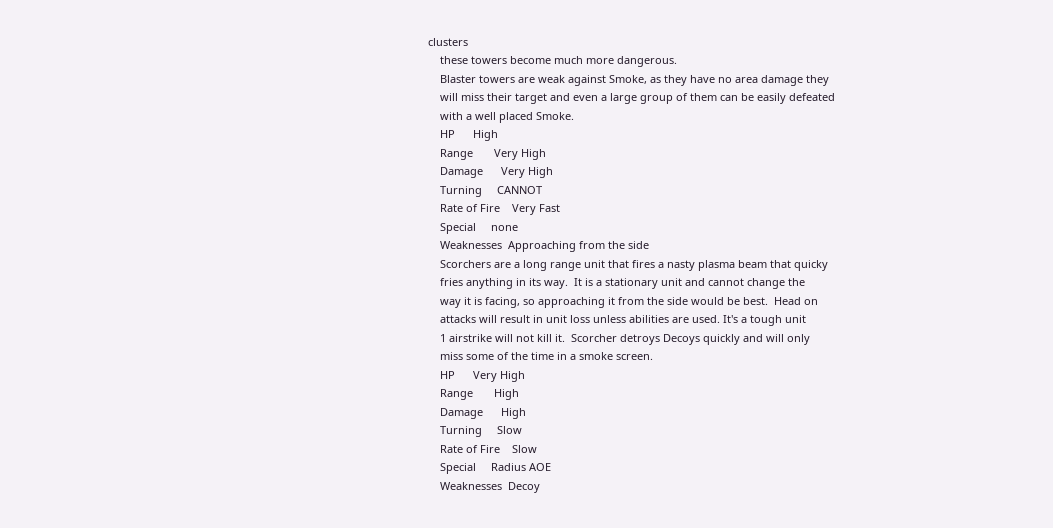clusters
    these towers become much more dangerous.
    Blaster towers are weak against Smoke, as they have no area damage they
    will miss their target and even a large group of them can be easily defeated
    with a well placed Smoke.
    HP      High
    Range       Very High
    Damage      Very High
    Turning     CANNOT
    Rate of Fire    Very Fast
    Special     none
    Weaknesses  Approaching from the side
    Scorchers are a long range unit that fires a nasty plasma beam that quicky
    fries anything in its way.  It is a stationary unit and cannot change the
    way it is facing, so approaching it from the side would be best.  Head on
    attacks will result in unit loss unless abilities are used. It's a tough unit
    1 airstrike will not kill it.  Scorcher detroys Decoys quickly and will only
    miss some of the time in a smoke screen.
    HP      Very High
    Range       High
    Damage      High
    Turning     Slow
    Rate of Fire    Slow
    Special     Radius AOE
    Weaknesses  Decoy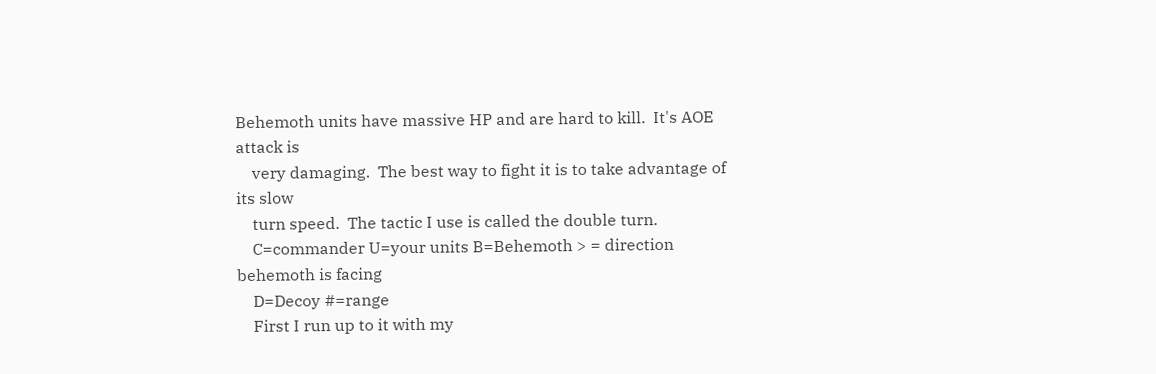Behemoth units have massive HP and are hard to kill.  It's AOE attack is
    very damaging.  The best way to fight it is to take advantage of its slow
    turn speed.  The tactic I use is called the double turn.
    C=commander U=your units B=Behemoth > = direction behemoth is facing
    D=Decoy #=range
    First I run up to it with my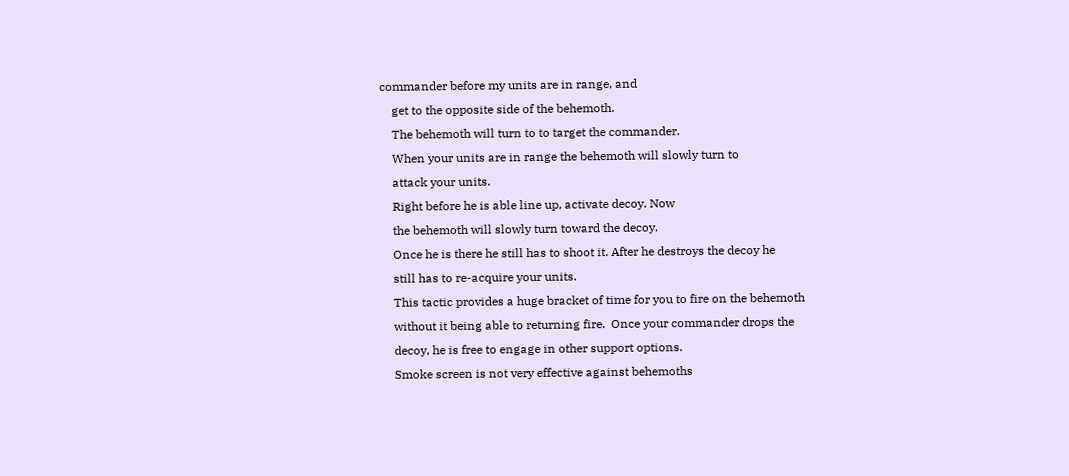commander before my units are in range, and
    get to the opposite side of the behemoth.
    The behemoth will turn to to target the commander.
    When your units are in range the behemoth will slowly turn to
    attack your units.
    Right before he is able line up, activate decoy. Now
    the behemoth will slowly turn toward the decoy.
    Once he is there he still has to shoot it. After he destroys the decoy he
    still has to re-acquire your units.
    This tactic provides a huge bracket of time for you to fire on the behemoth
    without it being able to returning fire.  Once your commander drops the
    decoy, he is free to engage in other support options.
    Smoke screen is not very effective against behemoths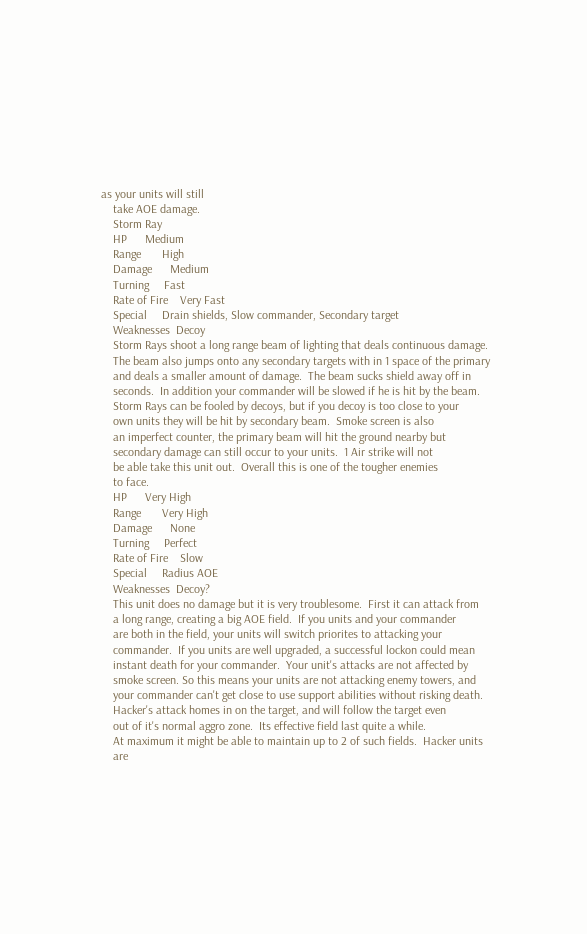as your units will still
    take AOE damage.
    Storm Ray
    HP      Medium
    Range       High
    Damage      Medium
    Turning     Fast
    Rate of Fire    Very Fast
    Special     Drain shields, Slow commander, Secondary target
    Weaknesses  Decoy
    Storm Rays shoot a long range beam of lighting that deals continuous damage.
    The beam also jumps onto any secondary targets with in 1 space of the primary
    and deals a smaller amount of damage.  The beam sucks shield away off in
    seconds.  In addition your commander will be slowed if he is hit by the beam.
    Storm Rays can be fooled by decoys, but if you decoy is too close to your
    own units they will be hit by secondary beam.  Smoke screen is also
    an imperfect counter, the primary beam will hit the ground nearby but
    secondary damage can still occur to your units.  1 Air strike will not
    be able take this unit out.  Overall this is one of the tougher enemies
    to face.
    HP      Very High
    Range       Very High
    Damage      None
    Turning     Perfect
    Rate of Fire    Slow
    Special     Radius AOE
    Weaknesses  Decoy?
    This unit does no damage but it is very troublesome.  First it can attack from
    a long range, creating a big AOE field.  If you units and your commander
    are both in the field, your units will switch priorites to attacking your
    commander.  If you units are well upgraded, a successful lockon could mean
    instant death for your commander.  Your unit's attacks are not affected by
    smoke screen. So this means your units are not attacking enemy towers, and
    your commander can't get close to use support abilities without risking death.
    Hacker's attack homes in on the target, and will follow the target even
    out of it's normal aggro zone.  Its effective field last quite a while.
    At maximum it might be able to maintain up to 2 of such fields.  Hacker units
    are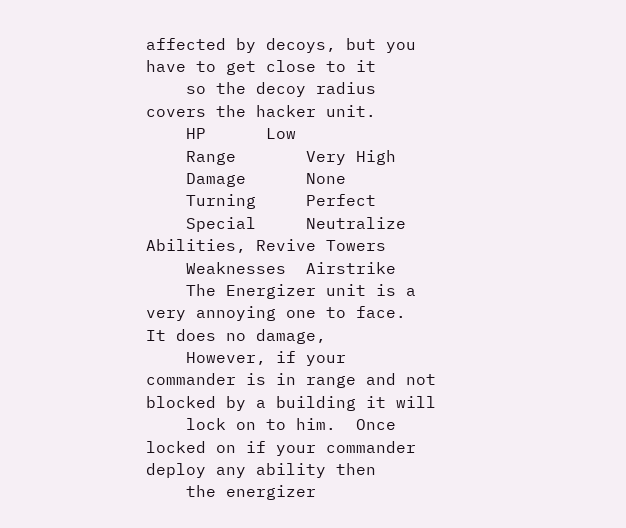affected by decoys, but you have to get close to it
    so the decoy radius covers the hacker unit.
    HP      Low
    Range       Very High
    Damage      None
    Turning     Perfect
    Special     Neutralize Abilities, Revive Towers
    Weaknesses  Airstrike
    The Energizer unit is a very annoying one to face.  It does no damage,
    However, if your commander is in range and not blocked by a building it will
    lock on to him.  Once locked on if your commander deploy any ability then
    the energizer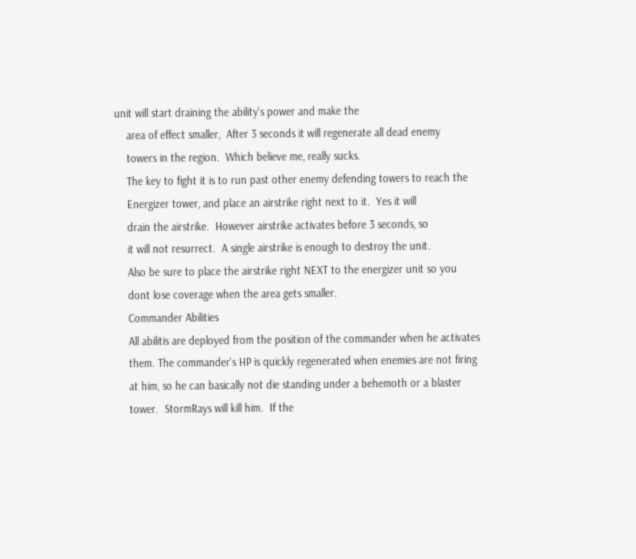unit will start draining the ability's power and make the
    area of effect smaller,  After 3 seconds it will regenerate all dead enemy
    towers in the region.  Which believe me, really sucks.
    The key to fight it is to run past other enemy defending towers to reach the
    Energizer tower, and place an airstrike right next to it.  Yes it will
    drain the airstrike.  However airstrike activates before 3 seconds, so
    it will not resurrect.  A single airstrike is enough to destroy the unit.
    Also be sure to place the airstrike right NEXT to the energizer unit so you
    dont lose coverage when the area gets smaller.
    Commander Abilities
    All abilitis are deployed from the position of the commander when he activates
    them. The commander's HP is quickly regenerated when enemies are not firing
    at him, so he can basically not die standing under a behemoth or a blaster
    tower.  StormRays will kill him.  If the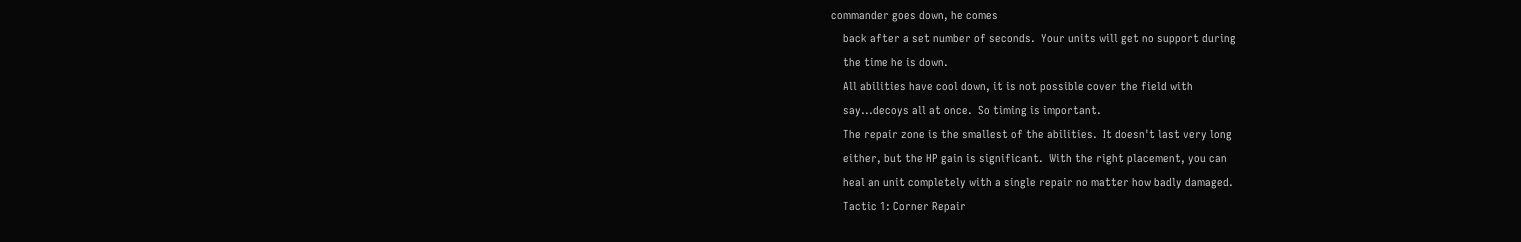commander goes down, he comes
    back after a set number of seconds.  Your units will get no support during
    the time he is down.
    All abilities have cool down, it is not possible cover the field with
    say...decoys all at once.  So timing is important.
    The repair zone is the smallest of the abilities.  It doesn't last very long
    either, but the HP gain is significant.  With the right placement, you can
    heal an unit completely with a single repair no matter how badly damaged.
    Tactic 1: Corner Repair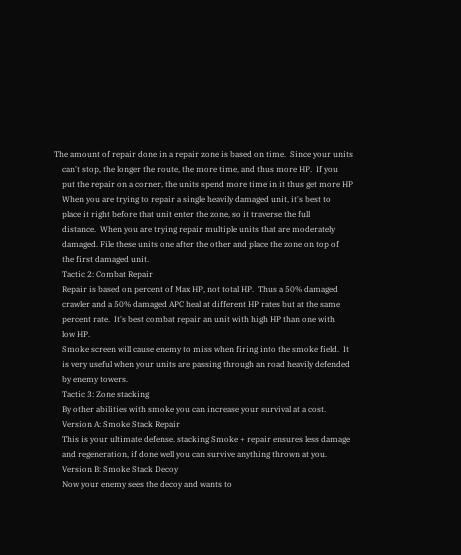The amount of repair done in a repair zone is based on time.  Since your units
    can't stop, the longer the route, the more time, and thus more HP.  If you
    put the repair on a corner, the units spend more time in it thus get more HP
    When you are trying to repair a single heavily damaged unit, it's best to
    place it right before that unit enter the zone, so it traverse the full
    distance.  When you are trying repair multiple units that are moderately
    damaged. File these units one after the other and place the zone on top of
    the first damaged unit.
    Tactic 2: Combat Repair
    Repair is based on percent of Max HP, not total HP.  Thus a 50% damaged
    crawler and a 50% damaged APC heal at different HP rates but at the same
    percent rate.  It's best combat repair an unit with high HP than one with
    low HP.
    Smoke screen will cause enemy to miss when firing into the smoke field.  It
    is very useful when your units are passing through an road heavily defended
    by enemy towers.
    Tactic 3: Zone stacking
    By other abilities with smoke you can increase your survival at a cost.
    Version A: Smoke Stack Repair
    This is your ultimate defense. stacking Smoke + repair ensures less damage
    and regeneration, if done well you can survive anything thrown at you.
    Version B: Smoke Stack Decoy
    Now your enemy sees the decoy and wants to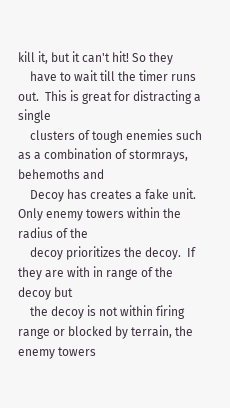kill it, but it can't hit! So they
    have to wait till the timer runs out.  This is great for distracting a single
    clusters of tough enemies such as a combination of stormrays, behemoths and
    Decoy has creates a fake unit.  Only enemy towers within the radius of the
    decoy prioritizes the decoy.  If they are with in range of the decoy but
    the decoy is not within firing range or blocked by terrain, the enemy towers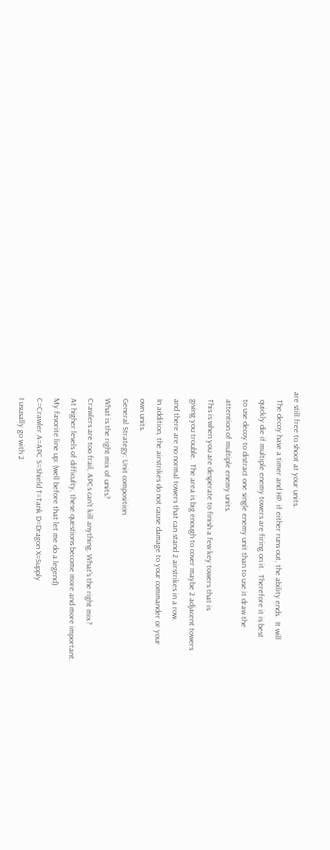are still free to shoot at your units.
    The decoy have a timer and HP. if either runs out, the ability ends.  It will
    quickly die if multiple enemy towers are firing on it.  Therefore it is best
    to use decoy to distract one single enemy unit than to use it draw the
    attention of multiple enemy units.
    This is when you are desperate to finish a few key towers that is
    giving you trouble.  The area is big enough to cover maybe 2 adjacent towers
    and there are no normal towers that can stand 2 airstrikes in a row.
    In addition, the airstrikes do not cause damage to your commander or your
    own units.
    General Strategy: Unit composition
    What is the right mix of units?
    Crawlers are too frail, APCs can't kill anything. What's the right mix?
    At higher levels of difficulty, these questions become more and more important.
    My favorite line up: (well before that let me do a legend)
    C=Crawler A=APC S=Shield T=Tank D=Dragon X=Supply
    I ususally go with 2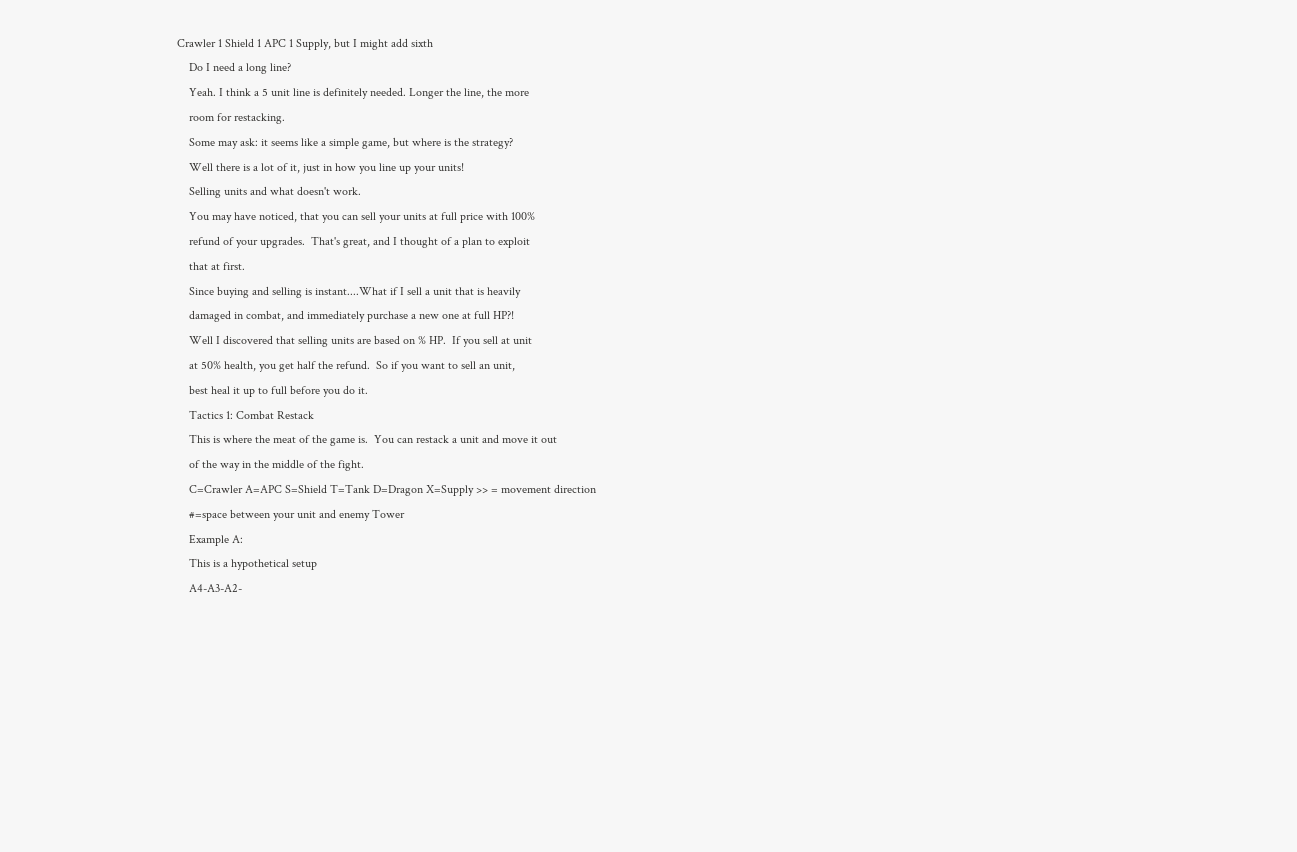Crawler 1 Shield 1 APC 1 Supply, but I might add sixth
    Do I need a long line?
    Yeah. I think a 5 unit line is definitely needed. Longer the line, the more
    room for restacking.
    Some may ask: it seems like a simple game, but where is the strategy?
    Well there is a lot of it, just in how you line up your units!
    Selling units and what doesn't work.
    You may have noticed, that you can sell your units at full price with 100%
    refund of your upgrades.  That's great, and I thought of a plan to exploit
    that at first.
    Since buying and selling is instant....What if I sell a unit that is heavily
    damaged in combat, and immediately purchase a new one at full HP?!
    Well I discovered that selling units are based on % HP.  If you sell at unit
    at 50% health, you get half the refund.  So if you want to sell an unit,
    best heal it up to full before you do it.
    Tactics 1: Combat Restack
    This is where the meat of the game is.  You can restack a unit and move it out
    of the way in the middle of the fight.
    C=Crawler A=APC S=Shield T=Tank D=Dragon X=Supply >> = movement direction
    #=space between your unit and enemy Tower
    Example A:
    This is a hypothetical setup
    A4-A3-A2-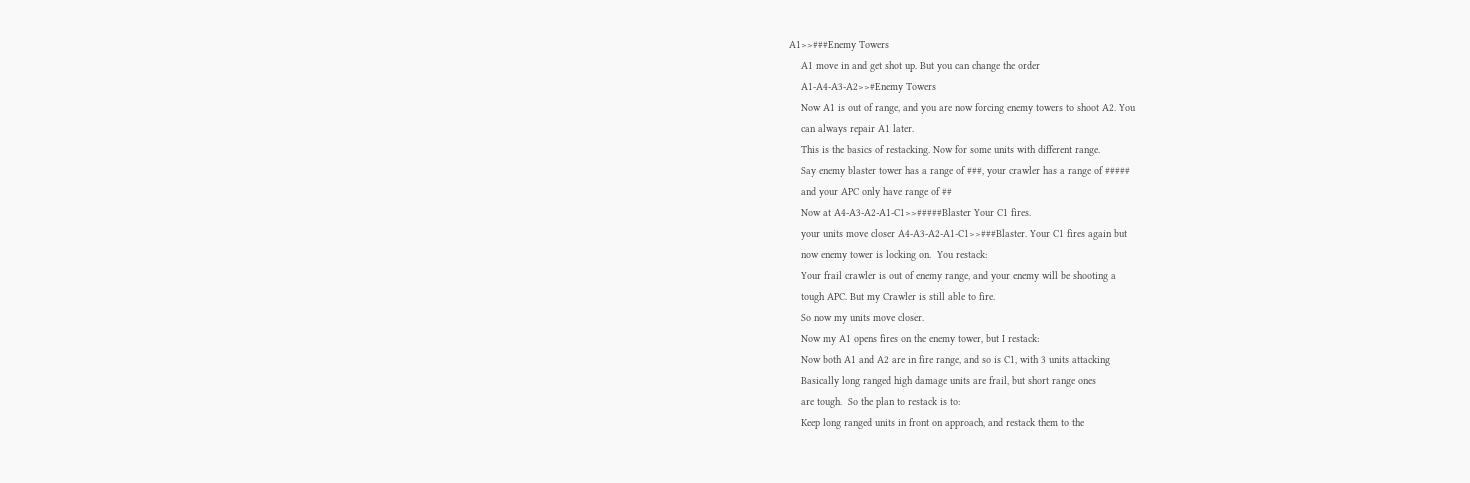A1>>###Enemy Towers
    A1 move in and get shot up. But you can change the order
    A1-A4-A3-A2>>#Enemy Towers
    Now A1 is out of range, and you are now forcing enemy towers to shoot A2. You
    can always repair A1 later.
    This is the basics of restacking. Now for some units with different range.
    Say enemy blaster tower has a range of ###, your crawler has a range of #####
    and your APC only have range of ##
    Now at A4-A3-A2-A1-C1>>#####Blaster Your C1 fires.
    your units move closer A4-A3-A2-A1-C1>>###Blaster. Your C1 fires again but
    now enemy tower is locking on.  You restack:
    Your frail crawler is out of enemy range, and your enemy will be shooting a
    tough APC. But my Crawler is still able to fire.
    So now my units move closer.
    Now my A1 opens fires on the enemy tower, but I restack:
    Now both A1 and A2 are in fire range, and so is C1, with 3 units attacking
    Basically long ranged high damage units are frail, but short range ones
    are tough.  So the plan to restack is to:
    Keep long ranged units in front on approach, and restack them to the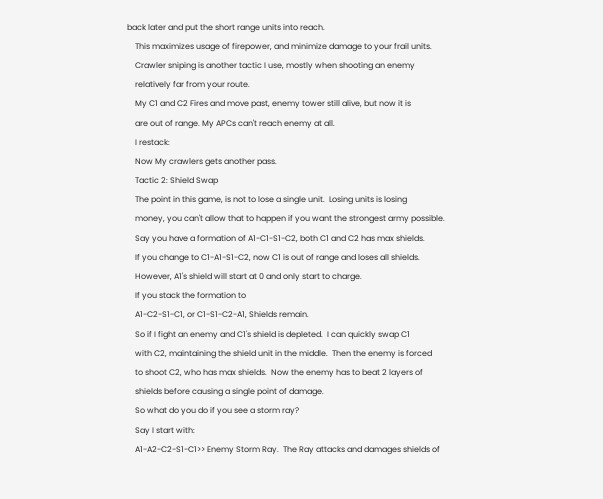back later and put the short range units into reach.
    This maximizes usage of firepower, and minimize damage to your frail units.
    Crawler sniping is another tactic I use, mostly when shooting an enemy
    relatively far from your route.
    My C1 and C2 Fires and move past, enemy tower still alive, but now it is
    are out of range. My APCs can't reach enemy at all.
    I restack:
    Now My crawlers gets another pass.
    Tactic 2: Shield Swap
    The point in this game, is not to lose a single unit.  Losing units is losing
    money, you can't allow that to happen if you want the strongest army possible.
    Say you have a formation of A1-C1-S1-C2, both C1 and C2 has max shields.
    If you change to C1-A1-S1-C2, now C1 is out of range and loses all shields.
    However, A1's shield will start at 0 and only start to charge.
    If you stack the formation to
    A1-C2-S1-C1, or C1-S1-C2-A1, Shields remain.
    So if I fight an enemy and C1's shield is depleted.  I can quickly swap C1
    with C2, maintaining the shield unit in the middle.  Then the enemy is forced
    to shoot C2, who has max shields.  Now the enemy has to beat 2 layers of
    shields before causing a single point of damage.
    So what do you do if you see a storm ray?
    Say I start with:
    A1-A2-C2-S1-C1>> Enemy Storm Ray.  The Ray attacks and damages shields of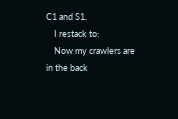C1 and S1.
    I restack to:
    Now my crawlers are in the back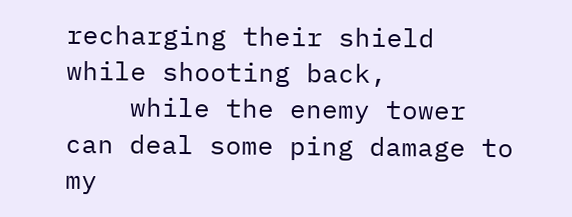recharging their shield while shooting back,
    while the enemy tower can deal some ping damage to my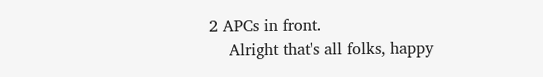2 APCs in front.
    Alright that's all folks, happy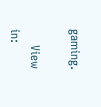gaming.

    View in: